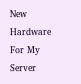New Hardware For My Server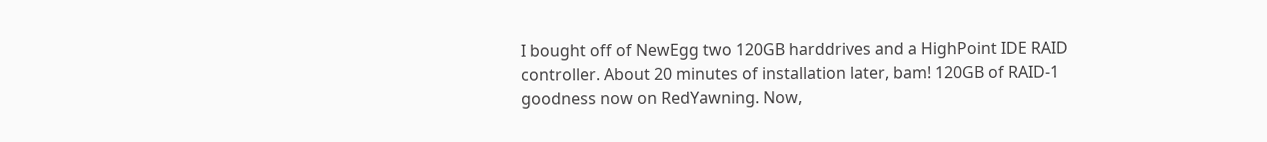I bought off of NewEgg two 120GB harddrives and a HighPoint IDE RAID controller. About 20 minutes of installation later, bam! 120GB of RAID-1 goodness now on RedYawning. Now,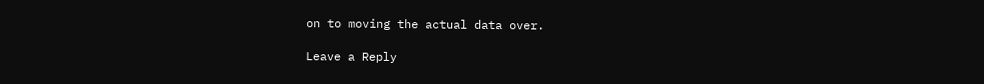on to moving the actual data over.

Leave a Reply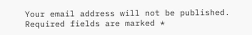Your email address will not be published. Required fields are marked *